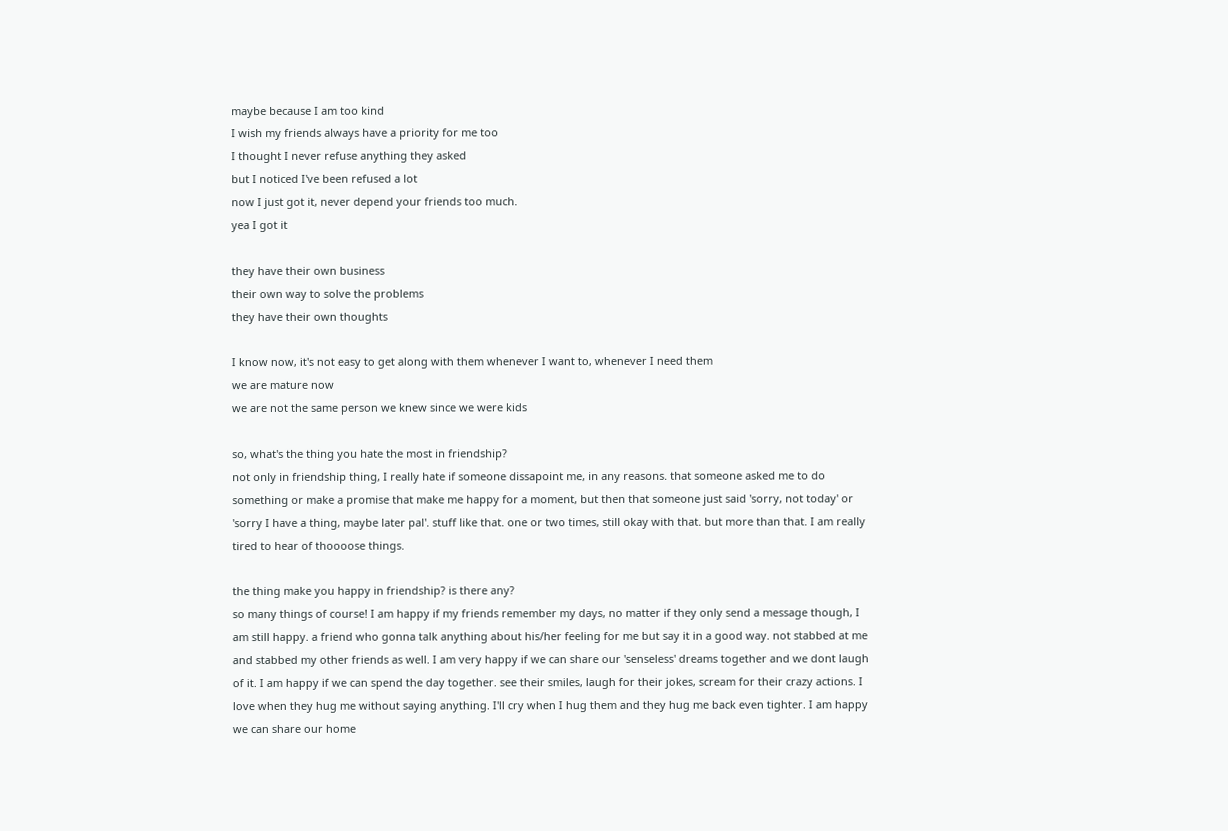maybe because I am too kind
I wish my friends always have a priority for me too
I thought I never refuse anything they asked
but I noticed I've been refused a lot
now I just got it, never depend your friends too much.
yea I got it

they have their own business
their own way to solve the problems
they have their own thoughts

I know now, it's not easy to get along with them whenever I want to, whenever I need them
we are mature now
we are not the same person we knew since we were kids

so, what's the thing you hate the most in friendship?
not only in friendship thing, I really hate if someone dissapoint me, in any reasons. that someone asked me to do something or make a promise that make me happy for a moment, but then that someone just said 'sorry, not today' or 'sorry I have a thing, maybe later pal'. stuff like that. one or two times, still okay with that. but more than that. I am really tired to hear of thoooose things.

the thing make you happy in friendship? is there any?
so many things of course! I am happy if my friends remember my days, no matter if they only send a message though, I am still happy. a friend who gonna talk anything about his/her feeling for me but say it in a good way. not stabbed at me and stabbed my other friends as well. I am very happy if we can share our 'senseless' dreams together and we dont laugh of it. I am happy if we can spend the day together. see their smiles, laugh for their jokes, scream for their crazy actions. I love when they hug me without saying anything. I'll cry when I hug them and they hug me back even tighter. I am happy we can share our home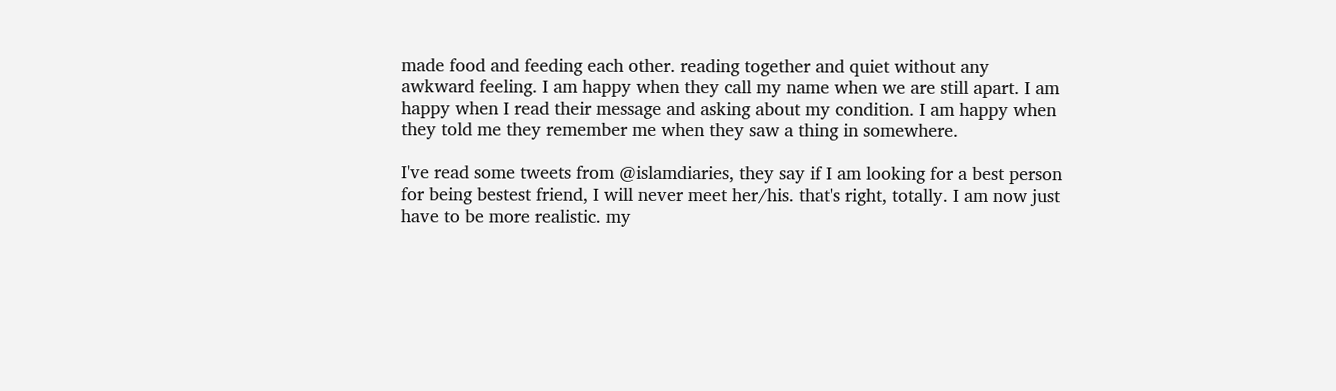made food and feeding each other. reading together and quiet without any awkward feeling. I am happy when they call my name when we are still apart. I am happy when I read their message and asking about my condition. I am happy when they told me they remember me when they saw a thing in somewhere.

I've read some tweets from @islamdiaries, they say if I am looking for a best person for being bestest friend, I will never meet her/his. that's right, totally. I am now just have to be more realistic. my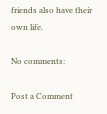friends also have their own life.

No comments:

Post a Comment